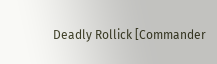Deadly Rollick [Commander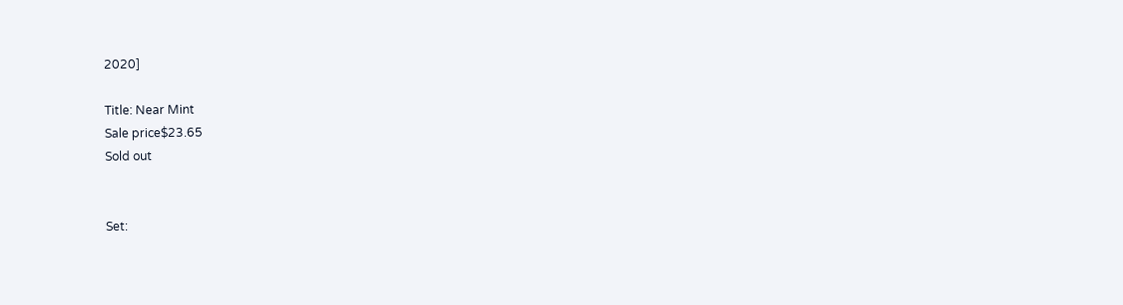2020]

Title: Near Mint
Sale price$23.65
Sold out


Set: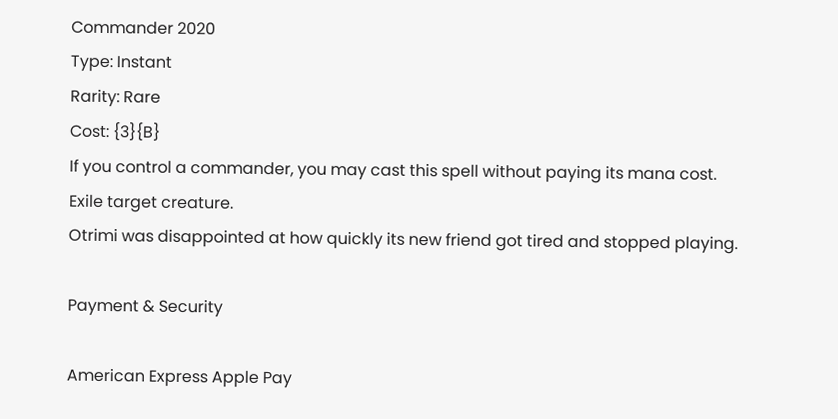Commander 2020
Type: Instant
Rarity: Rare
Cost: {3}{B}
If you control a commander, you may cast this spell without paying its mana cost.
Exile target creature.
Otrimi was disappointed at how quickly its new friend got tired and stopped playing.

Payment & Security

American Express Apple Pay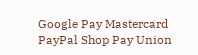Google Pay Mastercard PayPal Shop Pay Union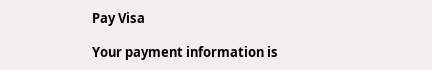Pay Visa

Your payment information is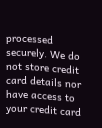processed securely. We do not store credit card details nor have access to your credit card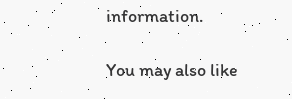information.

You may also like